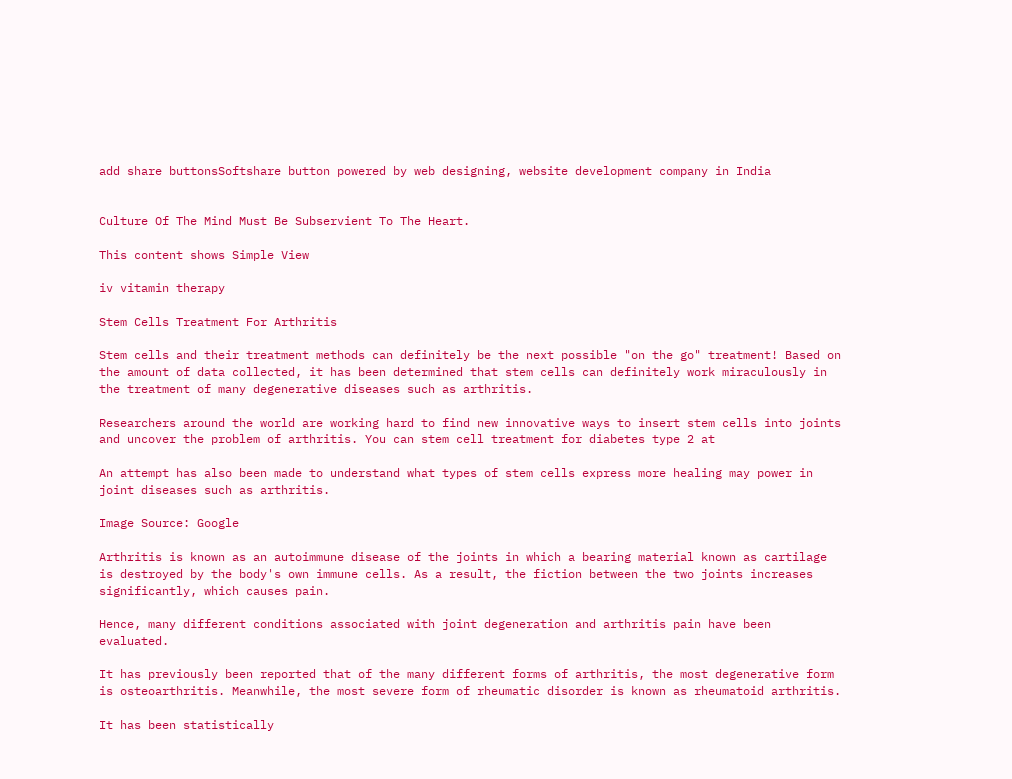add share buttonsSoftshare button powered by web designing, website development company in India


Culture Of The Mind Must Be Subservient To The Heart.

This content shows Simple View

iv vitamin therapy

Stem Cells Treatment For Arthritis

Stem cells and their treatment methods can definitely be the next possible "on the go" treatment! Based on the amount of data collected, it has been determined that stem cells can definitely work miraculously in the treatment of many degenerative diseases such as arthritis.

Researchers around the world are working hard to find new innovative ways to insert stem cells into joints and uncover the problem of arthritis. You can stem cell treatment for diabetes type 2 at

An attempt has also been made to understand what types of stem cells express more healing may power in joint diseases such as arthritis.

Image Source: Google

Arthritis is known as an autoimmune disease of the joints in which a bearing material known as cartilage is destroyed by the body's own immune cells. As a result, the fiction between the two joints increases significantly, which causes pain.

Hence, many different conditions associated with joint degeneration and arthritis pain have been evaluated.

It has previously been reported that of the many different forms of arthritis, the most degenerative form is osteoarthritis. Meanwhile, the most severe form of rheumatic disorder is known as rheumatoid arthritis.

It has been statistically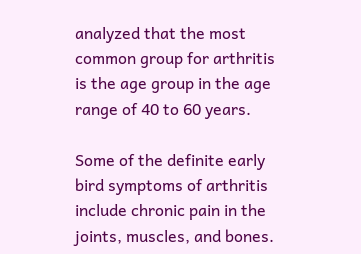analyzed that the most common group for arthritis is the age group in the age range of 40 to 60 years.

Some of the definite early bird symptoms of arthritis include chronic pain in the joints, muscles, and bones.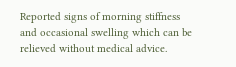Reported signs of morning stiffness and occasional swelling which can be relieved without medical advice.